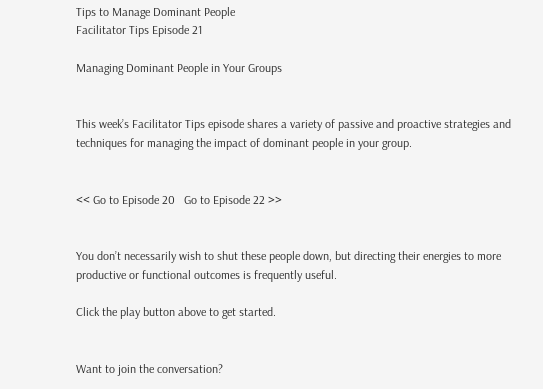Tips to Manage Dominant People
Facilitator Tips Episode 21

Managing Dominant People in Your Groups


This week’s Facilitator Tips episode shares a variety of passive and proactive strategies and techniques for managing the impact of dominant people in your group.


<< Go to Episode 20   Go to Episode 22 >>


You don’t necessarily wish to shut these people down, but directing their energies to more productive or functional outcomes is frequently useful.

Click the play button above to get started.


Want to join the conversation?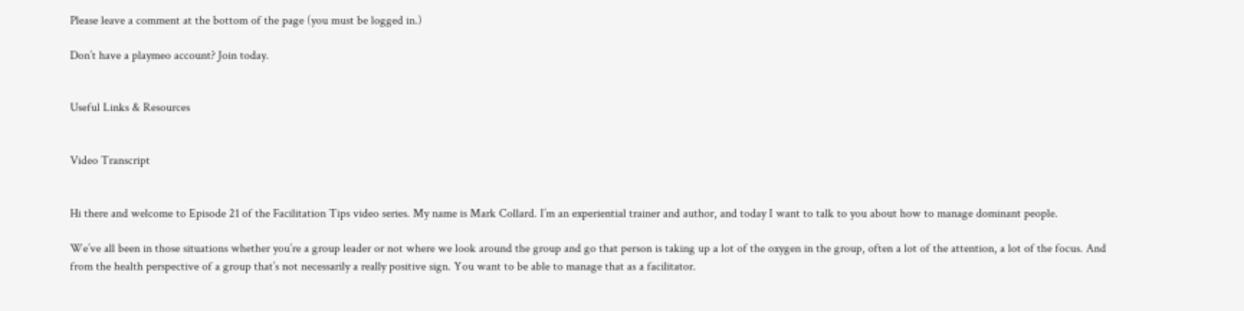Please leave a comment at the bottom of the page (you must be logged in.)

Don’t have a playmeo account? Join today.


Useful Links & Resources


Video Transcript


Hi there and welcome to Episode 21 of the Facilitation Tips video series. My name is Mark Collard. I’m an experiential trainer and author, and today I want to talk to you about how to manage dominant people.

We’ve all been in those situations whether you’re a group leader or not where we look around the group and go that person is taking up a lot of the oxygen in the group, often a lot of the attention, a lot of the focus. And from the health perspective of a group that’s not necessarily a really positive sign. You want to be able to manage that as a facilitator.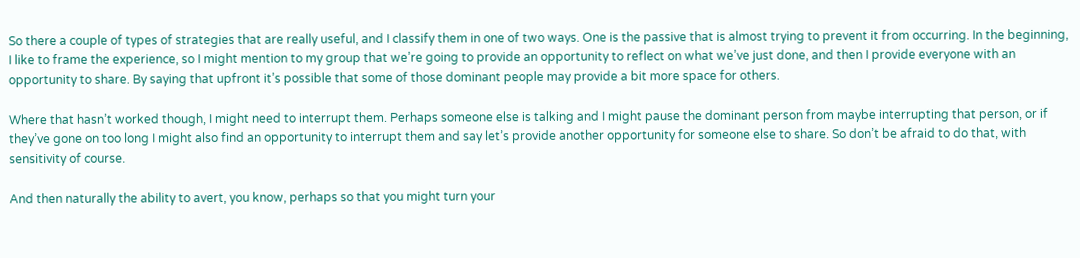So there a couple of types of strategies that are really useful, and I classify them in one of two ways. One is the passive that is almost trying to prevent it from occurring. In the beginning, I like to frame the experience, so I might mention to my group that we’re going to provide an opportunity to reflect on what we’ve just done, and then I provide everyone with an opportunity to share. By saying that upfront it’s possible that some of those dominant people may provide a bit more space for others.

Where that hasn’t worked though, I might need to interrupt them. Perhaps someone else is talking and I might pause the dominant person from maybe interrupting that person, or if they’ve gone on too long I might also find an opportunity to interrupt them and say let’s provide another opportunity for someone else to share. So don’t be afraid to do that, with sensitivity of course.

And then naturally the ability to avert, you know, perhaps so that you might turn your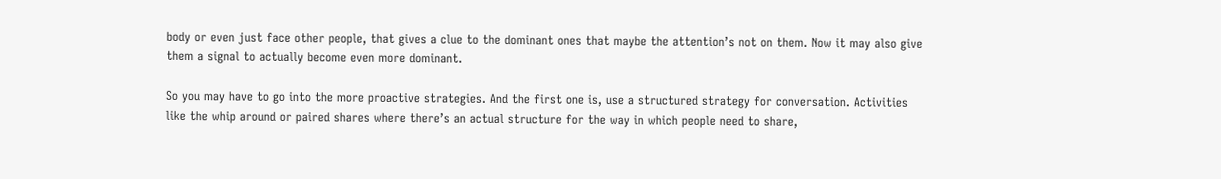body or even just face other people, that gives a clue to the dominant ones that maybe the attention’s not on them. Now it may also give them a signal to actually become even more dominant.

So you may have to go into the more proactive strategies. And the first one is, use a structured strategy for conversation. Activities like the whip around or paired shares where there’s an actual structure for the way in which people need to share,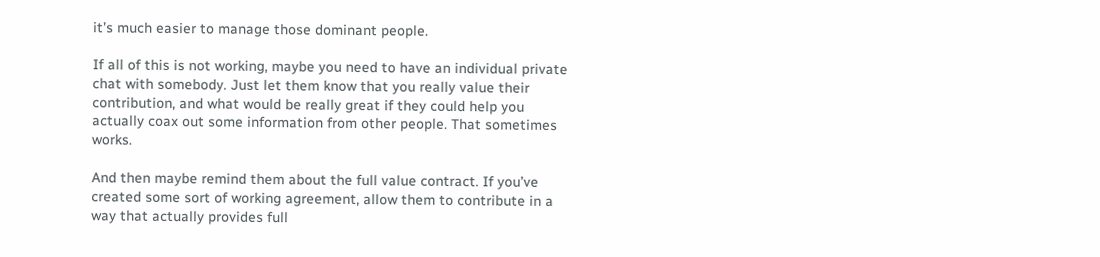it’s much easier to manage those dominant people.

If all of this is not working, maybe you need to have an individual private chat with somebody. Just let them know that you really value their contribution, and what would be really great if they could help you actually coax out some information from other people. That sometimes works.

And then maybe remind them about the full value contract. If you’ve created some sort of working agreement, allow them to contribute in a way that actually provides full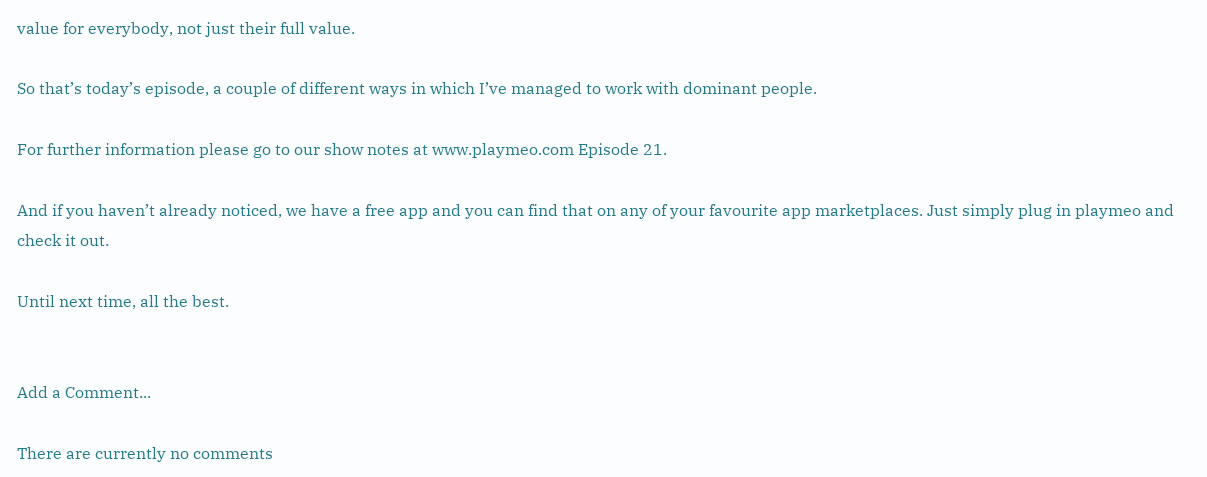value for everybody, not just their full value.

So that’s today’s episode, a couple of different ways in which I’ve managed to work with dominant people.

For further information please go to our show notes at www.playmeo.com Episode 21.

And if you haven’t already noticed, we have a free app and you can find that on any of your favourite app marketplaces. Just simply plug in playmeo and check it out.

Until next time, all the best.


Add a Comment...

There are currently no comments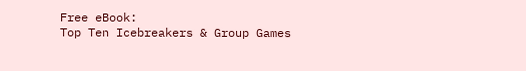Free eBook:
Top Ten Icebreakers & Group Games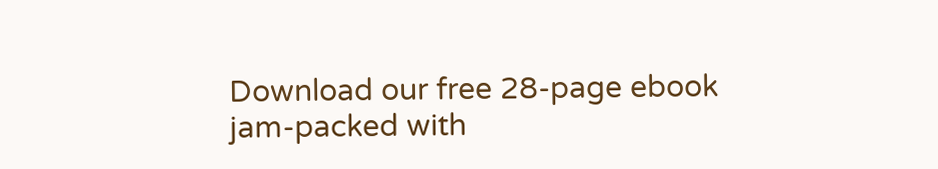Download our free 28-page ebook jam-packed with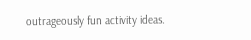outrageously fun activity ideas.